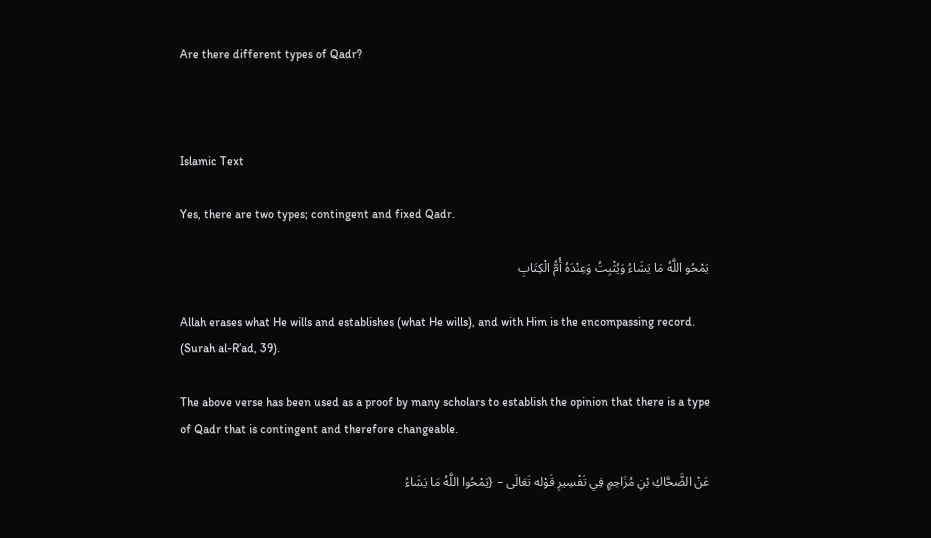Are there different types of Qadr?



Islamic Text

Yes, there are two types; contingent and fixed Qadr.

يَمْحُو اللَّهُ مَا يَشَاءُ وَيُثْبِتُ وَعِنْدَهُ أُمُّ الْكِتَابِ

Allah erases what He wills and establishes (what He wills), and with Him is the encompassing record. (Surah al-R’ad, 39).

The above verse has been used as a proof by many scholars to establish the opinion that there is a type of Qadr that is contingent and therefore changeable.

عَنْ الضَّحَّاكِ بْنِ مُزَاحِمٍ فِي تَفْسِيرِ قَوْله تَعَالَى – {يَمْحُوا اللَّهُ مَا يَشَاءُ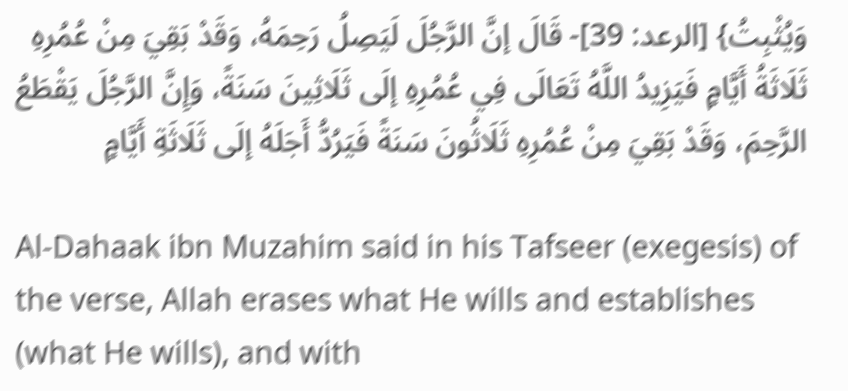وَيُثْبِتُ} [الرعد: 39]- قَالَ إنَّ الرَّجُلَ لَيَصِلُ رَحِمَهُ، وَقَدْ بَقِيَ مِنْ عُمُرِهِ ثَلَاثَةُ أَيَّامٍ فَيَزِيدُ اللَّهُ تَعَالَى فِي عُمُرِهِ إلَى ثَلَاثِينَ سَنَةً، وَإِنَّ الرَّجُلَ يَقْطَعُ الرَّحِمَ، وَقَدْ بَقِيَ مِنْ عُمُرِهِ ثَلَاثُونَ سَنَةً فَيَرُدُّ أَجَلَهُ إلَى ثَلَاثَةِ أَيَّامٍ

Al-Dahaak ibn Muzahim said in his Tafseer (exegesis) of the verse, Allah erases what He wills and establishes (what He wills), and with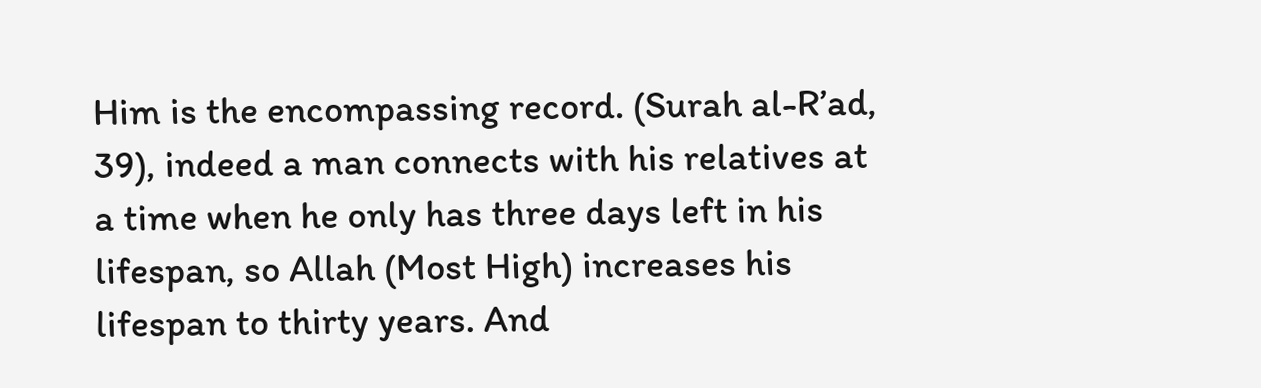Him is the encompassing record. (Surah al-R’ad, 39), indeed a man connects with his relatives at a time when he only has three days left in his lifespan, so Allah (Most High) increases his lifespan to thirty years. And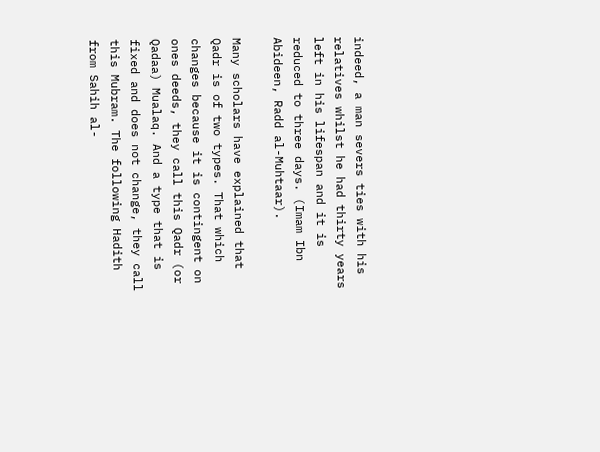indeed, a man severs ties with his relatives whilst he had thirty years left in his lifespan and it is reduced to three days. (Imam Ibn Abideen, Radd al-Muhtaar).

Many scholars have explained that Qadr is of two types. That which changes because it is contingent on ones deeds, they call this Qadr (or Qadaa) Mualaq. And a type that is fixed and does not change, they call this Mubram. The following Hadith from Sahih al-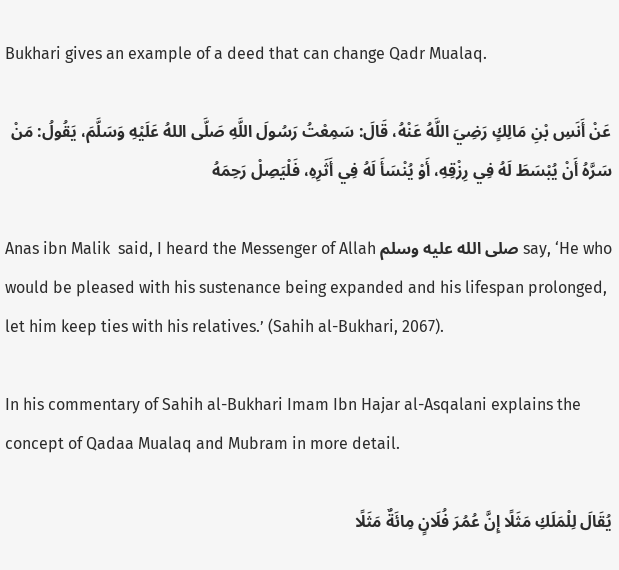Bukhari gives an example of a deed that can change Qadr Mualaq.

عَنْ أَنَسِ بْنِ مَالِكٍ رَضِيَ اللَّهُ عَنْهُ، قَالَ: سَمِعْتُ رَسُولَ اللَّهِ صَلَّى اللهُ عَلَيْهِ وَسَلَّمَ، يَقُولُ: مَنْ سَرَّهُ أَنْ يُبْسَطَ لَهُ فِي رِزْقِهِ، أَوْ يُنْسَأَ لَهُ فِي أَثَرِهِ، فَلْيَصِلْ رَحِمَهُ

Anas ibn Malik  said, I heard the Messenger of Allah صلى الله عليه وسلم say, ‘He who would be pleased with his sustenance being expanded and his lifespan prolonged, let him keep ties with his relatives.’ (Sahih al-Bukhari, 2067).

In his commentary of Sahih al-Bukhari Imam Ibn Hajar al-Asqalani explains the concept of Qadaa Mualaq and Mubram in more detail.

يُقَالَ لِلْمَلَكِ مَثَلًا إِنَّ عُمُرَ فُلَانٍ مِائَةٌ مَثَلًا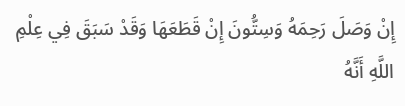إِنْ وَصَلَ رَحِمَهُ وَسِتُّونَ إِنْ قَطَعَهَا وَقَدْ سَبَقَ فِي عِلْمِ اللَّهِ أَنَّهُ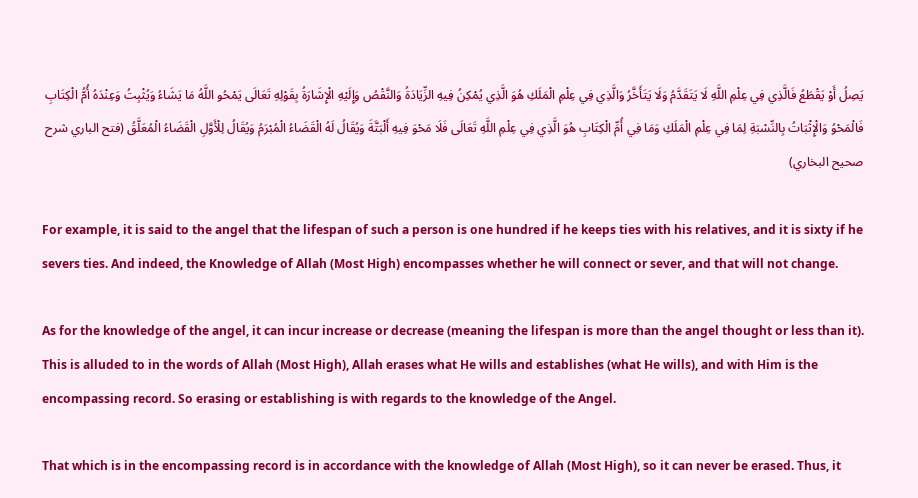يَصِلُ أَوْ يَقْطَعُ فَالَّذِي فِي عِلْمِ اللَّهِ لَا يَتَقَدَّمُ وَلَا يَتَأَخَّرُ وَالَّذِي فِي عِلْمِ الْمَلَكِ هُوَ الَّذِي يُمْكِنُ فِيهِ الزِّيَادَةُ وَالنَّقْصُ وَإِلَيْهِ الْإِشَارَةُ بِقَوْلِهِ تَعَالَى يَمْحُو اللَّهُ مَا يَشَاءُ وَيُثْبِتُ وَعِنْدَهُ أُمُّ الْكِتَابِ فَالْمَحْوُ وَالْإِثْبَاتُ بِالنِّسْبَةِ لِمَا فِي عِلْمِ الْمَلَكِ وَمَا فِي أُمِّ الْكِتَابِ هُوَ الَّذِي فِي عِلْمِ اللَّهِ تَعَالَى فَلَا مَحْوَ فِيهِ أَلْبَتَّةَ وَيُقَالُ لَهُ الْقَضَاءُ الْمُبْرَمُ وَيُقَالُ لِلْأَوَّلِ الْقَضَاءُ الْمُعَلَّقُ (فتح الباري شرح صحيح البخاري)

For example, it is said to the angel that the lifespan of such a person is one hundred if he keeps ties with his relatives, and it is sixty if he severs ties. And indeed, the Knowledge of Allah (Most High) encompasses whether he will connect or sever, and that will not change.

As for the knowledge of the angel, it can incur increase or decrease (meaning the lifespan is more than the angel thought or less than it). This is alluded to in the words of Allah (Most High), Allah erases what He wills and establishes (what He wills), and with Him is the encompassing record. So erasing or establishing is with regards to the knowledge of the Angel.

That which is in the encompassing record is in accordance with the knowledge of Allah (Most High), so it can never be erased. Thus, it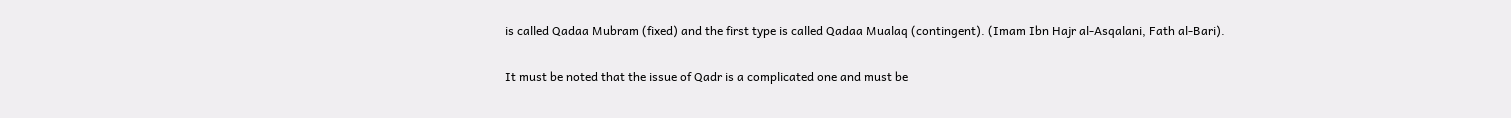is called Qadaa Mubram (fixed) and the first type is called Qadaa Mualaq (contingent). (Imam Ibn Hajr al-Asqalani, Fath al-Bari).

It must be noted that the issue of Qadr is a complicated one and must be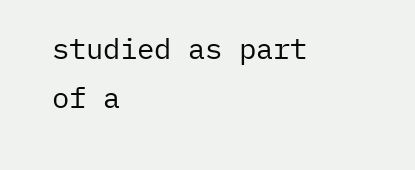studied as part of a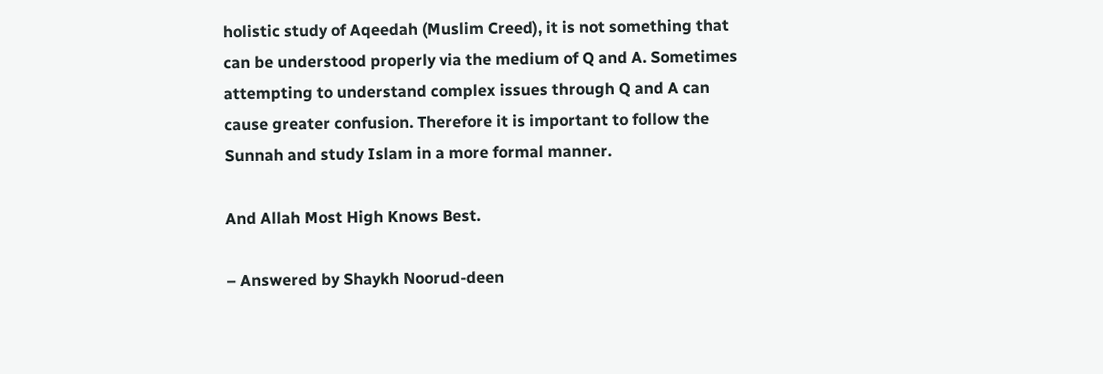holistic study of Aqeedah (Muslim Creed), it is not something that can be understood properly via the medium of Q and A. Sometimes attempting to understand complex issues through Q and A can cause greater confusion. Therefore it is important to follow the Sunnah and study Islam in a more formal manner.

And Allah Most High Knows Best.

– Answered by Shaykh Noorud-deen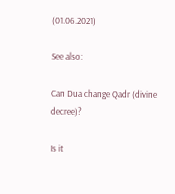(01.06.2021)

See also:

Can Dua change Qadr (divine decree)?

Is it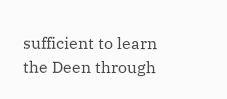sufficient to learn the Deen through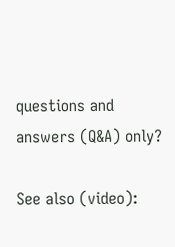questions and answers (Q&A) only?

See also (video):